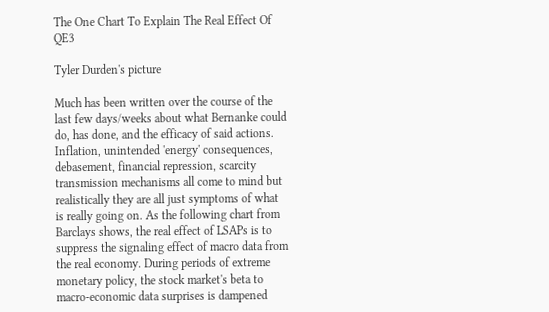The One Chart To Explain The Real Effect Of QE3

Tyler Durden's picture

Much has been written over the course of the last few days/weeks about what Bernanke could do, has done, and the efficacy of said actions. Inflation, unintended 'energy' consequences, debasement, financial repression, scarcity transmission mechanisms all come to mind but realistically they are all just symptoms of what is really going on. As the following chart from Barclays shows, the real effect of LSAPs is to suppress the signaling effect of macro data from the real economy. During periods of extreme monetary policy, the stock market's beta to macro-economic data surprises is dampened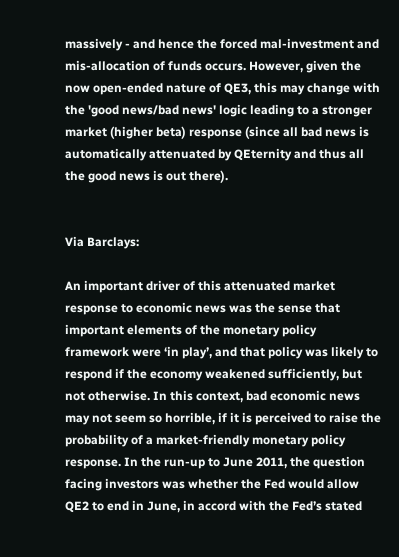massively - and hence the forced mal-investment and mis-allocation of funds occurs. However, given the now open-ended nature of QE3, this may change with the 'good news/bad news' logic leading to a stronger market (higher beta) response (since all bad news is automatically attenuated by QEternity and thus all the good news is out there).


Via Barclays:

An important driver of this attenuated market response to economic news was the sense that important elements of the monetary policy framework were ‘in play’, and that policy was likely to respond if the economy weakened sufficiently, but not otherwise. In this context, bad economic news may not seem so horrible, if it is perceived to raise the probability of a market-friendly monetary policy response. In the run-up to June 2011, the question facing investors was whether the Fed would allow QE2 to end in June, in accord with the Fed’s stated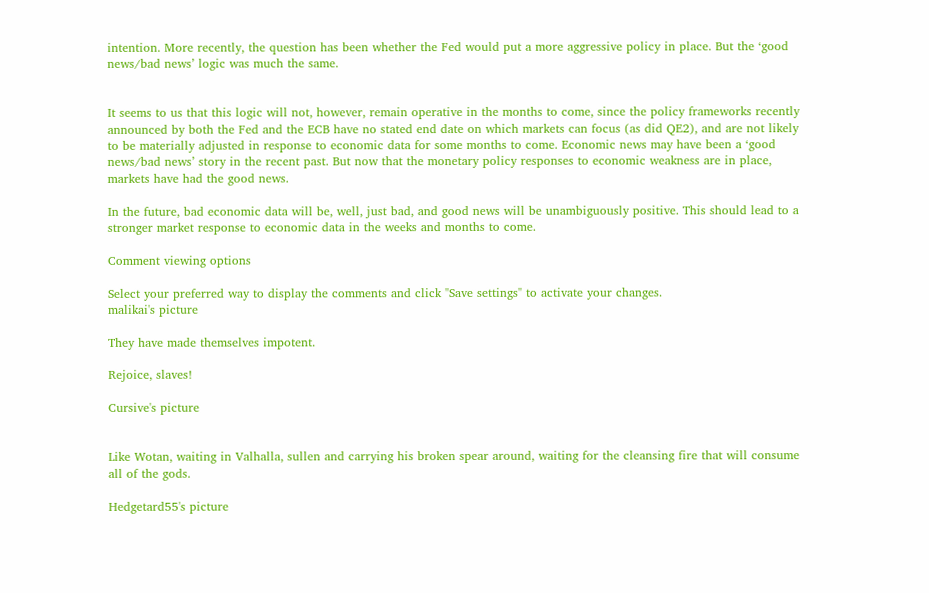intention. More recently, the question has been whether the Fed would put a more aggressive policy in place. But the ‘good news/bad news’ logic was much the same.


It seems to us that this logic will not, however, remain operative in the months to come, since the policy frameworks recently announced by both the Fed and the ECB have no stated end date on which markets can focus (as did QE2), and are not likely to be materially adjusted in response to economic data for some months to come. Economic news may have been a ‘good news/bad news’ story in the recent past. But now that the monetary policy responses to economic weakness are in place, markets have had the good news.

In the future, bad economic data will be, well, just bad, and good news will be unambiguously positive. This should lead to a stronger market response to economic data in the weeks and months to come.

Comment viewing options

Select your preferred way to display the comments and click "Save settings" to activate your changes.
malikai's picture

They have made themselves impotent.

Rejoice, slaves!

Cursive's picture


Like Wotan, waiting in Valhalla, sullen and carrying his broken spear around, waiting for the cleansing fire that will consume all of the gods.

Hedgetard55's picture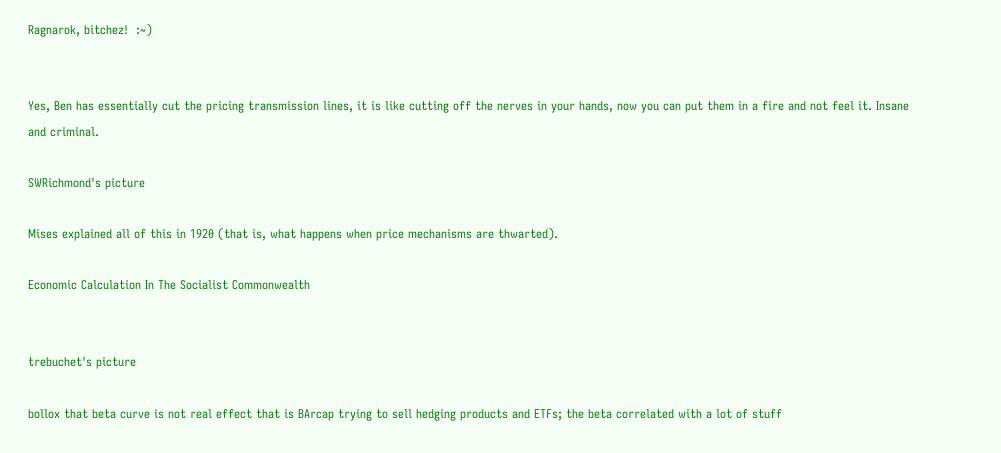Ragnarok, bitchez!  :~)


Yes, Ben has essentially cut the pricing transmission lines, it is like cutting off the nerves in your hands, now you can put them in a fire and not feel it. Insane and criminal.

SWRichmond's picture

Mises explained all of this in 1920 (that is, what happens when price mechanisms are thwarted).

Economic Calculation In The Socialist Commonwealth


trebuchet's picture

bollox that beta curve is not real effect that is BArcap trying to sell hedging products and ETFs; the beta correlated with a lot of stuff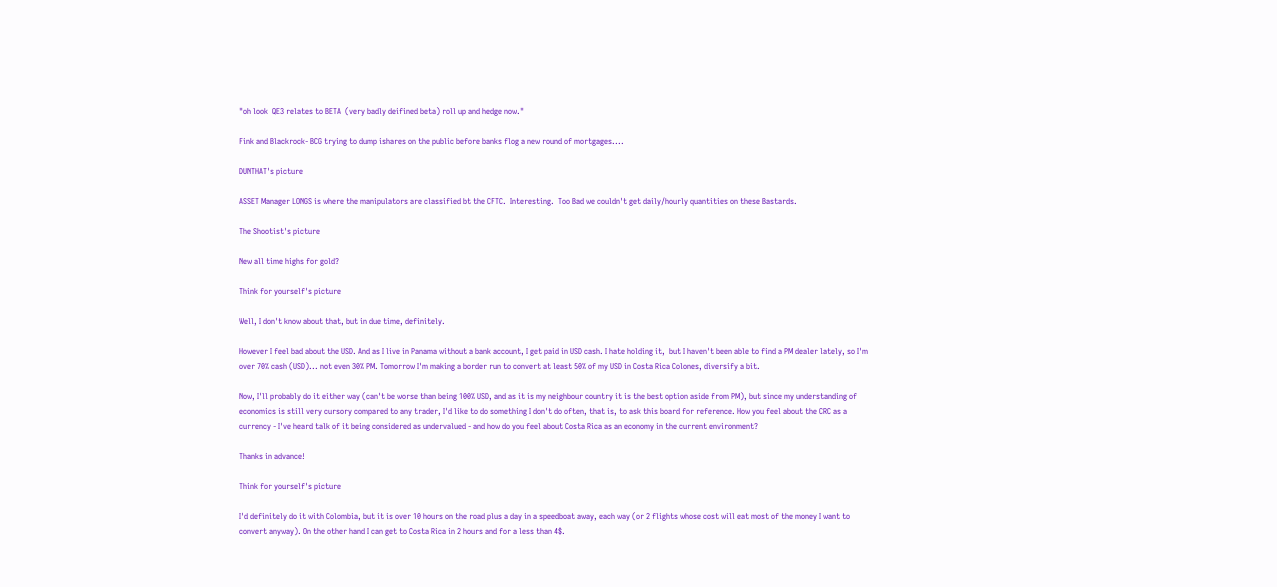"oh look  QE3 relates to BETA  (very badly deifined beta) roll up and hedge now."

Fink and Blackrock- BCG trying to dump ishares on the public before banks flog a new round of mortgages....

DUNTHAT's picture

ASSET Manager LONGS is where the manipulators are classified bt the CFTC.  Interesting.  Too Bad we couldn't get daily/hourly quantities on these Bastards.

The Shootist's picture

New all time highs for gold?

Think for yourself's picture

Well, I don't know about that, but in due time, definitely.

However I feel bad about the USD. And as I live in Panama without a bank account, I get paid in USD cash. I hate holding it,  but I haven't been able to find a PM dealer lately, so I'm over 70% cash (USD)... not even 30% PM. Tomorrow I'm making a border run to convert at least 50% of my USD in Costa Rica Colones, diversify a bit.

Now, I'll probably do it either way (can't be worse than being 100% USD, and as it is my neighbour country it is the best option aside from PM), but since my understanding of economics is still very cursory compared to any trader, I'd like to do something I don't do often, that is, to ask this board for reference. How you feel about the CRC as a currency - I've heard talk of it being considered as undervalued - and how do you feel about Costa Rica as an economy in the current environment?

Thanks in advance!

Think for yourself's picture

I'd definitely do it with Colombia, but it is over 10 hours on the road plus a day in a speedboat away, each way (or 2 flights whose cost will eat most of the money I want to convert anyway). On the other hand I can get to Costa Rica in 2 hours and for a less than 4$.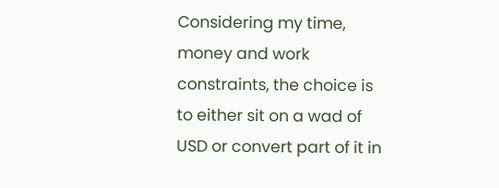Considering my time, money and work constraints, the choice is to either sit on a wad of USD or convert part of it in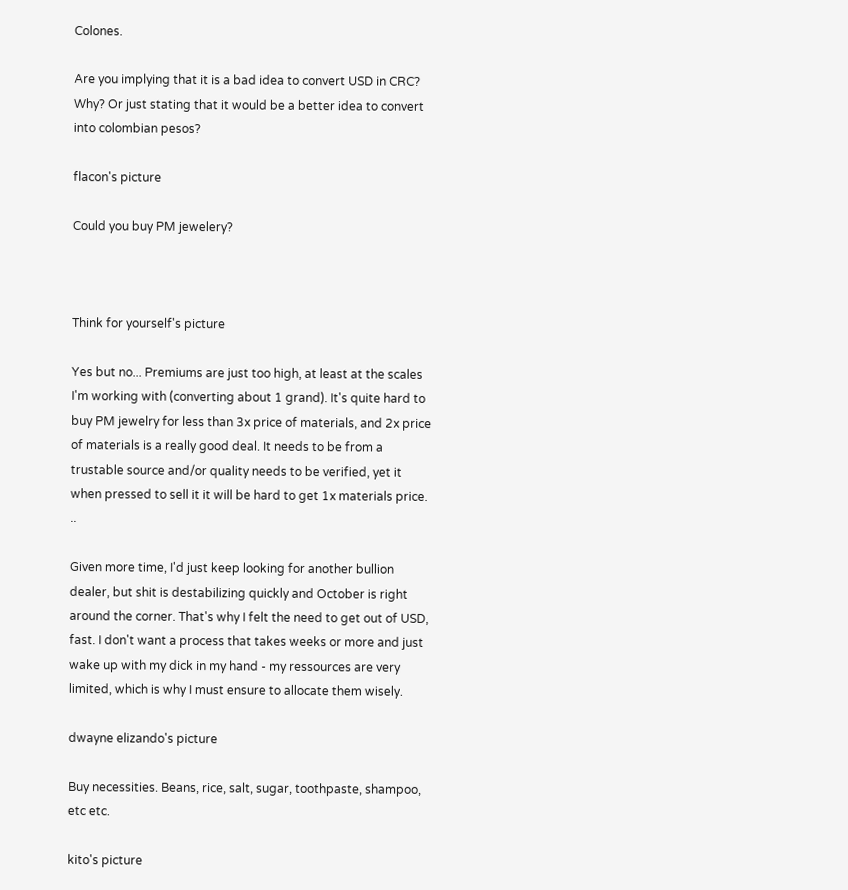Colones.

Are you implying that it is a bad idea to convert USD in CRC? Why? Or just stating that it would be a better idea to convert into colombian pesos?

flacon's picture

Could you buy PM jewelery?



Think for yourself's picture

Yes but no... Premiums are just too high, at least at the scales I'm working with (converting about 1 grand). It's quite hard to buy PM jewelry for less than 3x price of materials, and 2x price of materials is a really good deal. It needs to be from a trustable source and/or quality needs to be verified, yet it when pressed to sell it it will be hard to get 1x materials price. ..

Given more time, I'd just keep looking for another bullion dealer, but shit is destabilizing quickly and October is right around the corner. That's why I felt the need to get out of USD, fast. I don't want a process that takes weeks or more and just wake up with my dick in my hand - my ressources are very limited, which is why I must ensure to allocate them wisely.

dwayne elizando's picture

Buy necessities. Beans, rice, salt, sugar, toothpaste, shampoo, etc etc.

kito's picture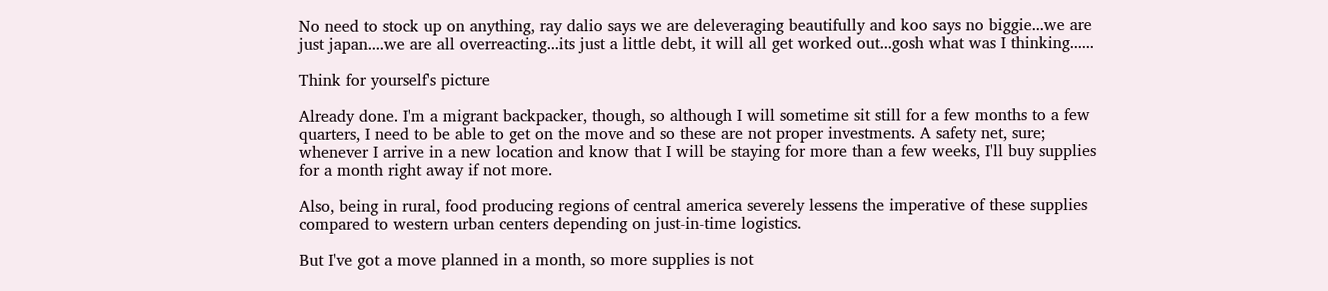No need to stock up on anything, ray dalio says we are deleveraging beautifully and koo says no biggie...we are just japan....we are all overreacting...its just a little debt, it will all get worked out...gosh what was I thinking......

Think for yourself's picture

Already done. I'm a migrant backpacker, though, so although I will sometime sit still for a few months to a few quarters, I need to be able to get on the move and so these are not proper investments. A safety net, sure; whenever I arrive in a new location and know that I will be staying for more than a few weeks, I'll buy supplies for a month right away if not more.

Also, being in rural, food producing regions of central america severely lessens the imperative of these supplies compared to western urban centers depending on just-in-time logistics.

But I've got a move planned in a month, so more supplies is not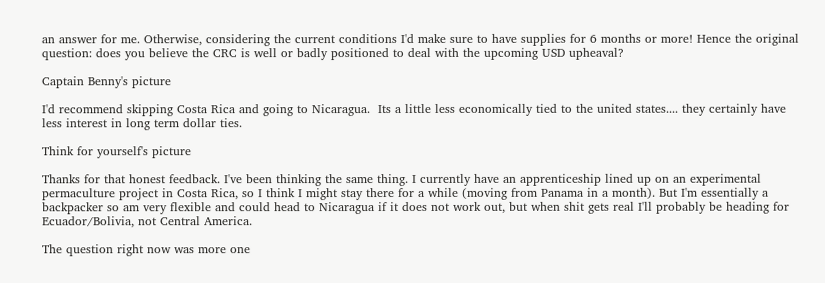an answer for me. Otherwise, considering the current conditions I'd make sure to have supplies for 6 months or more! Hence the original question: does you believe the CRC is well or badly positioned to deal with the upcoming USD upheaval?

Captain Benny's picture

I'd recommend skipping Costa Rica and going to Nicaragua.  Its a little less economically tied to the united states.... they certainly have less interest in long term dollar ties.

Think for yourself's picture

Thanks for that honest feedback. I've been thinking the same thing. I currently have an apprenticeship lined up on an experimental permaculture project in Costa Rica, so I think I might stay there for a while (moving from Panama in a month). But I'm essentially a backpacker so am very flexible and could head to Nicaragua if it does not work out, but when shit gets real I'll probably be heading for Ecuador/Bolivia, not Central America.

The question right now was more one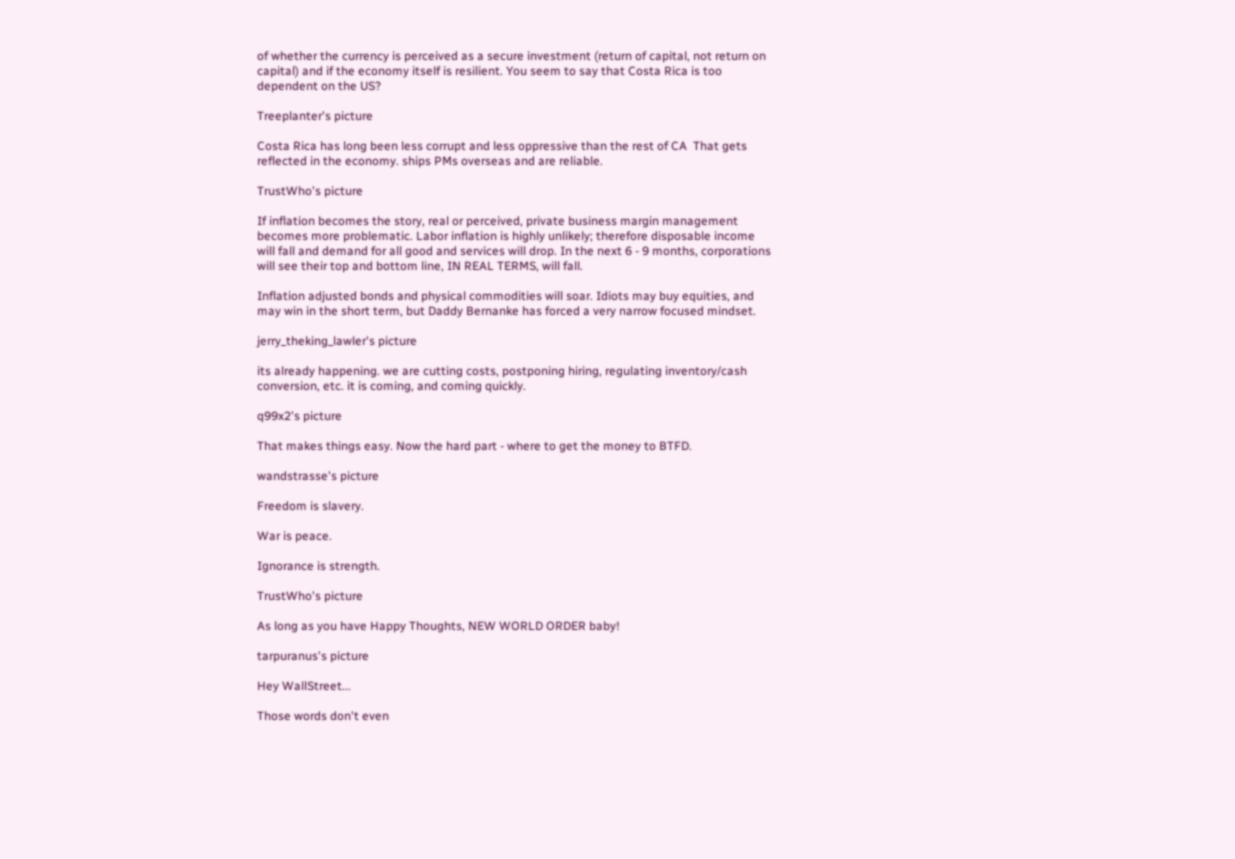of whether the currency is perceived as a secure investment (return of capital, not return on capital) and if the economy itself is resilient. You seem to say that Costa Rica is too dependent on the US?

Treeplanter's picture

Costa Rica has long been less corrupt and less oppressive than the rest of CA  That gets reflected in the economy. ships PMs overseas and are reliable.

TrustWho's picture

If inflation becomes the story, real or perceived, private business margin management becomes more problematic. Labor inflation is highly unlikely; therefore disposable income will fall and demand for all good and services will drop. In the next 6 - 9 months, corporations will see their top and bottom line, IN REAL TERMS, will fall.

Inflation adjusted bonds and physical commodities will soar. Idiots may buy equities, and may win in the short term, but Daddy Bernanke has forced a very narrow focused mindset.

jerry_theking_lawler's picture

its already happening. we are cutting costs, postponing hiring, regulating inventory/cash conversion, etc. it is coming, and coming quickly.

q99x2's picture

That makes things easy. Now the hard part - where to get the money to BTFD.

wandstrasse's picture

Freedom is slavery.

War is peace.

Ignorance is strength.

TrustWho's picture

As long as you have Happy Thoughts, NEW WORLD ORDER baby!

tarpuranus's picture

Hey WallStreet...

Those words don't even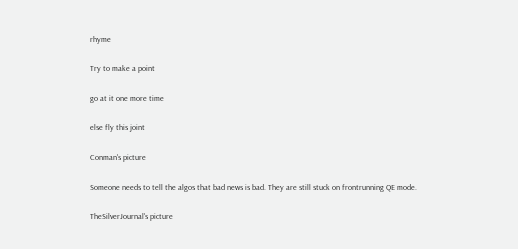rhyme

Try to make a point

go at it one more time

else fly this joint

Conman's picture

Someone needs to tell the algos that bad news is bad. They are still stuck on frontrunning QE mode.

TheSilverJournal's picture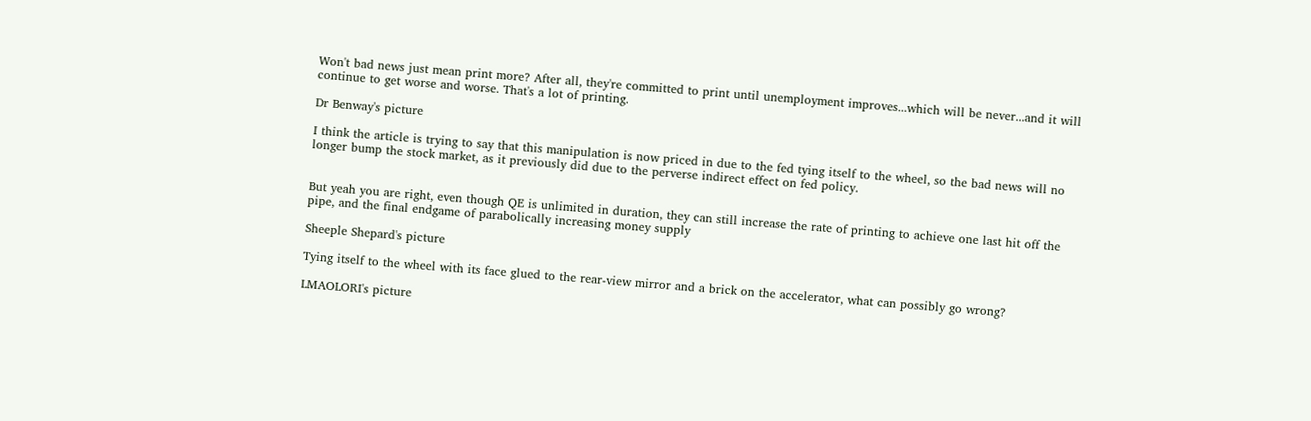Won't bad news just mean print more? After all, they're committed to print until unemployment improves...which will be never...and it will continue to get worse and worse. That's a lot of printing.

Dr Benway's picture

I think the article is trying to say that this manipulation is now priced in due to the fed tying itself to the wheel, so the bad news will no longer bump the stock market, as it previously did due to the perverse indirect effect on fed policy.


But yeah you are right, even though QE is unlimited in duration, they can still increase the rate of printing to achieve one last hit off the pipe, and the final endgame of parabolically increasing money supply

Sheeple Shepard's picture

Tying itself to the wheel with its face glued to the rear-view mirror and a brick on the accelerator, what can possibly go wrong?

LMAOLORI's picture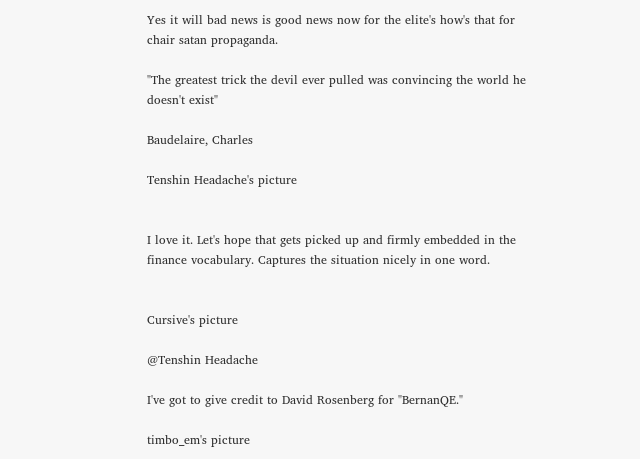Yes it will bad news is good news now for the elite's how's that for chair satan propaganda.

"The greatest trick the devil ever pulled was convincing the world he doesn't exist"

Baudelaire, Charles

Tenshin Headache's picture


I love it. Let's hope that gets picked up and firmly embedded in the finance vocabulary. Captures the situation nicely in one word.


Cursive's picture

@Tenshin Headache

I've got to give credit to David Rosenberg for "BernanQE."

timbo_em's picture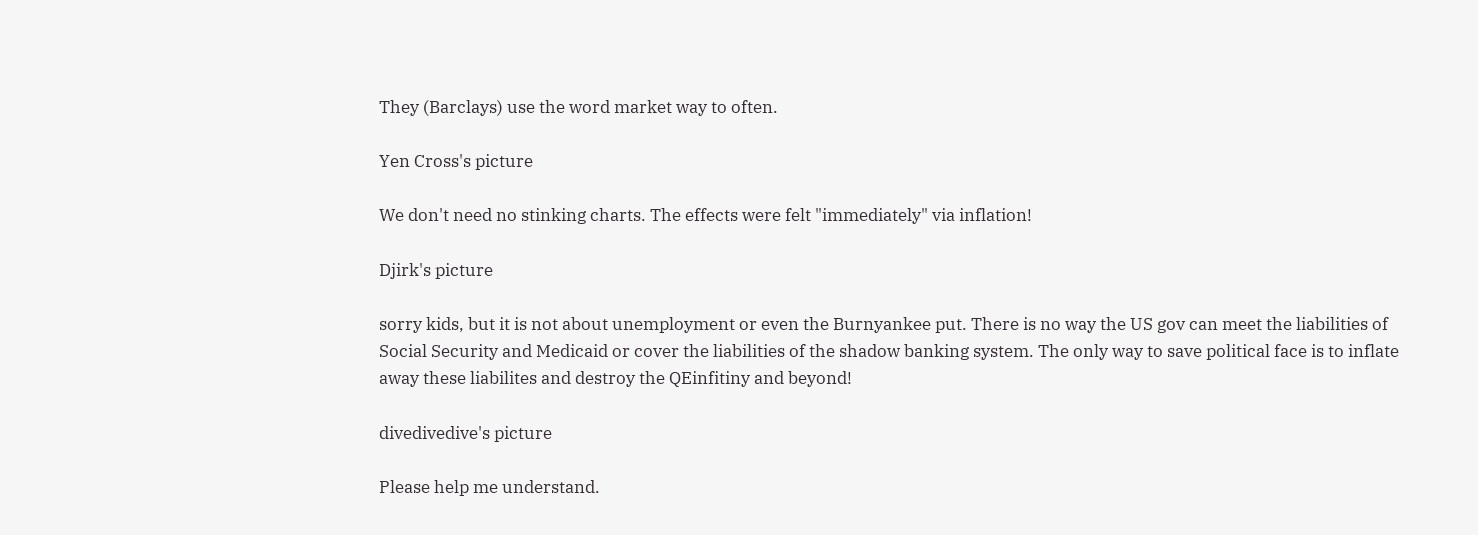They (Barclays) use the word market way to often.

Yen Cross's picture

We don't need no stinking charts. The effects were felt "immediately" via inflation!

Djirk's picture

sorry kids, but it is not about unemployment or even the Burnyankee put. There is no way the US gov can meet the liabilities of Social Security and Medicaid or cover the liabilities of the shadow banking system. The only way to save political face is to inflate away these liabilites and destroy the QEinfitiny and beyond!

divedivedive's picture

Please help me understand.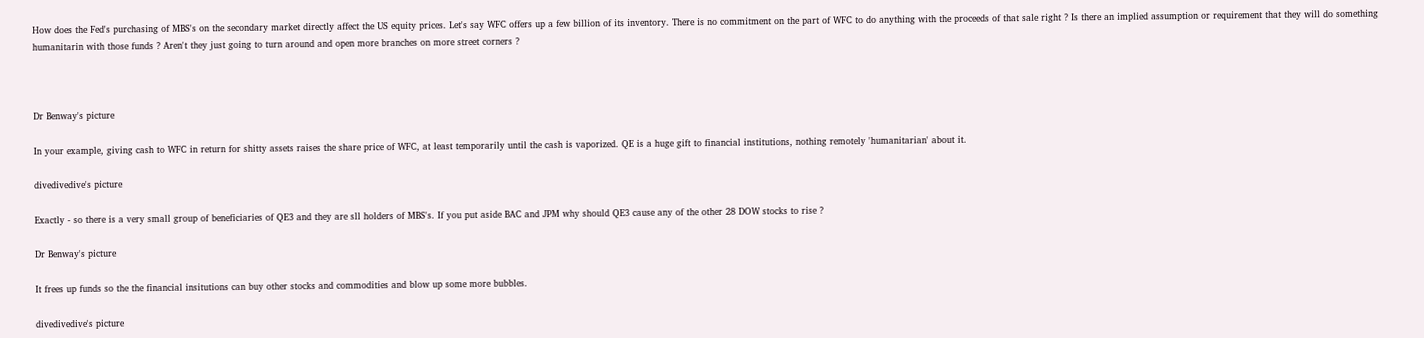How does the Fed's purchasing of MBS's on the secondary market directly affect the US equity prices. Let's say WFC offers up a few billion of its inventory. There is no commitment on the part of WFC to do anything with the proceeds of that sale right ? Is there an implied assumption or requirement that they will do something humanitarin with those funds ? Aren't they just going to turn around and open more branches on more street corners ?



Dr Benway's picture

In your example, giving cash to WFC in return for shitty assets raises the share price of WFC, at least temporarily until the cash is vaporized. QE is a huge gift to financial institutions, nothing remotely 'humanitarian' about it.

divedivedive's picture

Exactly - so there is a very small group of beneficiaries of QE3 and they are sll holders of MBS's. If you put aside BAC and JPM why should QE3 cause any of the other 28 DOW stocks to rise ?

Dr Benway's picture

It frees up funds so the the financial insitutions can buy other stocks and commodities and blow up some more bubbles.

divedivedive's picture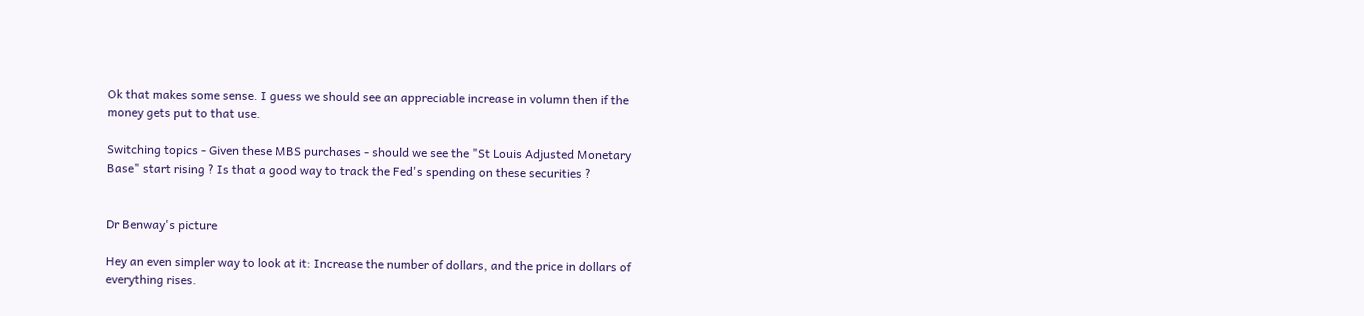Ok that makes some sense. I guess we should see an appreciable increase in volumn then if the money gets put to that use.

Switching topics - Given these MBS purchases - should we see the "St Louis Adjusted Monetary Base" start rising ? Is that a good way to track the Fed's spending on these securities ?


Dr Benway's picture

Hey an even simpler way to look at it: Increase the number of dollars, and the price in dollars of everything rises.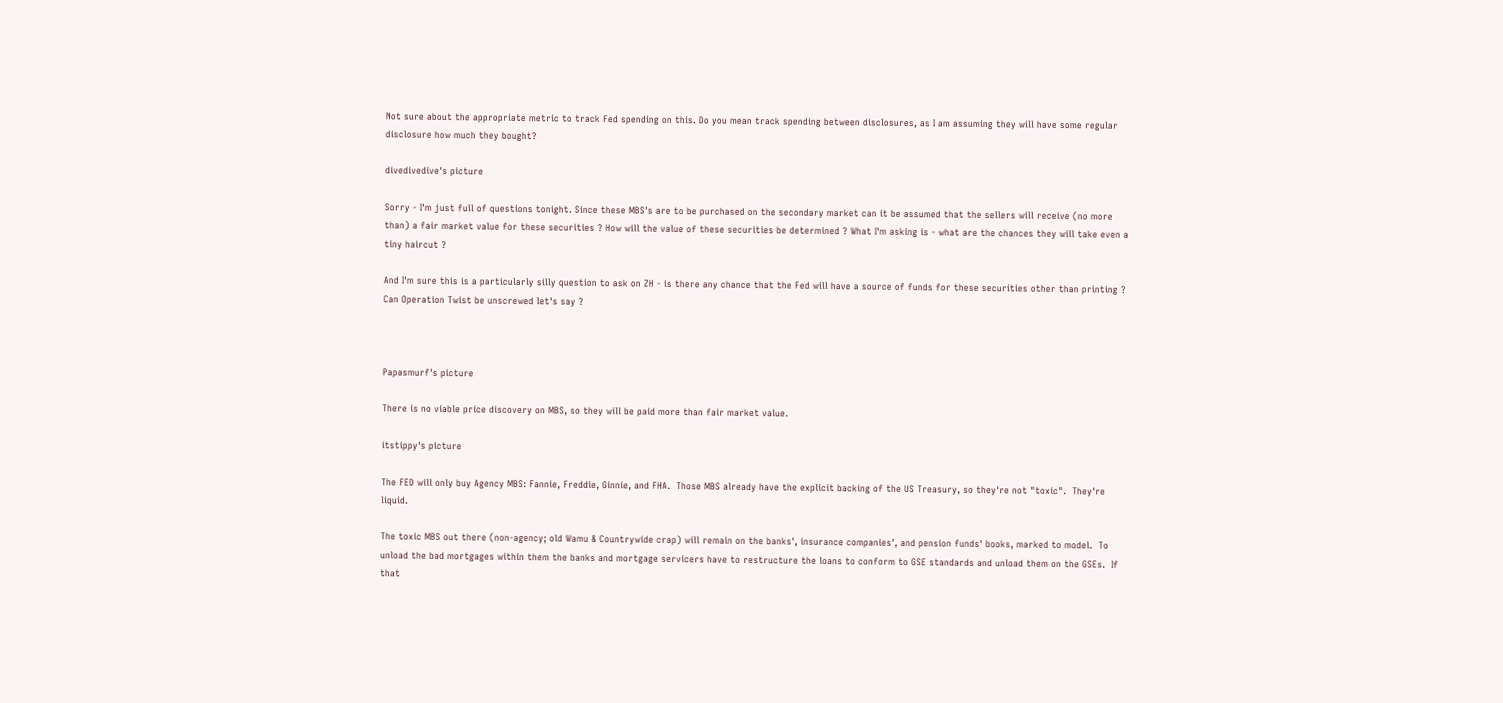Not sure about the appropriate metric to track Fed spending on this. Do you mean track spending between disclosures, as I am assuming they will have some regular disclosure how much they bought?

divedivedive's picture

Sorry - I'm just full of questions tonight. Since these MBS's are to be purchased on the secondary market can it be assumed that the sellers will receive (no more than) a fair market value for these securities ? How will the value of these securities be determined ? What I'm asking is - what are the chances they will take even a tiny haircut ?

And I'm sure this is a particularly silly question to ask on ZH - is there any chance that the Fed will have a source of funds for these securities other than printing ? Can Operation Twist be unscrewed let's say ?



Papasmurf's picture

There is no viable price discovery on MBS, so they will be paid more than fair market value.

itstippy's picture

The FED will only buy Agency MBS: Fannie, Freddie, Ginnie, and FHA.  Those MBS already have the explicit backing of the US Treasury, so they're not "toxic".  They're liquid.

The toxic MBS out there (non-agency; old Wamu & Countrywide crap) will remain on the banks', insurance companies', and pension funds' books, marked to model.  To unload the bad mortgages within them the banks and mortgage servicers have to restructure the loans to conform to GSE standards and unload them on the GSEs.  If that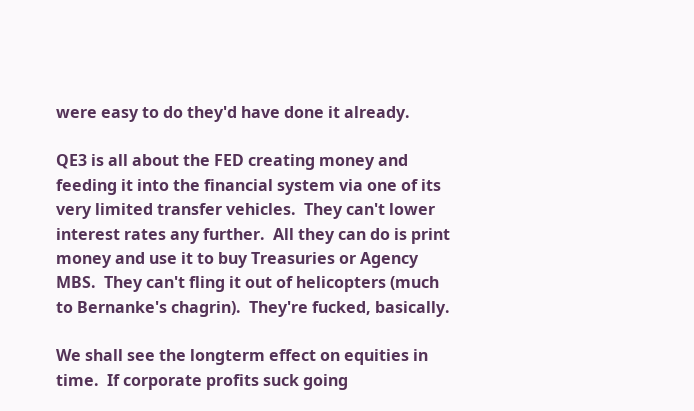were easy to do they'd have done it already.

QE3 is all about the FED creating money and feeding it into the financial system via one of its very limited transfer vehicles.  They can't lower interest rates any further.  All they can do is print money and use it to buy Treasuries or Agency MBS.  They can't fling it out of helicopters (much to Bernanke's chagrin).  They're fucked, basically.

We shall see the longterm effect on equities in time.  If corporate profits suck going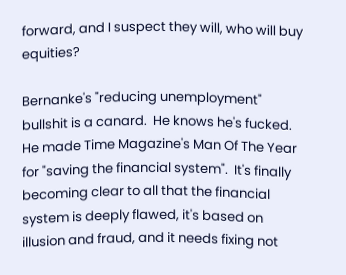forward, and I suspect they will, who will buy equities?

Bernanke's "reducing unemployment" bullshit is a canard.  He knows he's fucked.  He made Time Magazine's Man Of The Year for "saving the financial system".  It's finally becoming clear to all that the financial system is deeply flawed, it's based on illusion and fraud, and it needs fixing not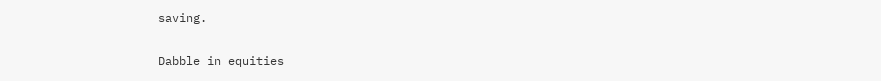saving.

Dabble in equities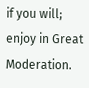if you will; enjoy in Great Moderation.